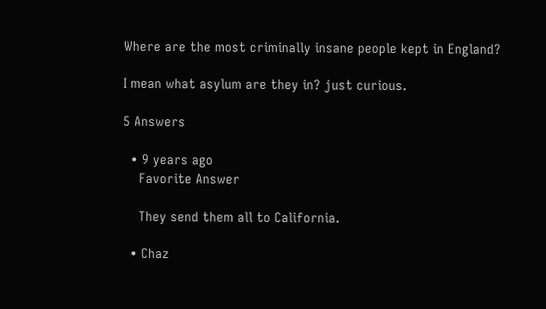Where are the most criminally insane people kept in England?

I mean what asylum are they in? just curious.

5 Answers

  • 9 years ago
    Favorite Answer

    They send them all to California.

  • Chaz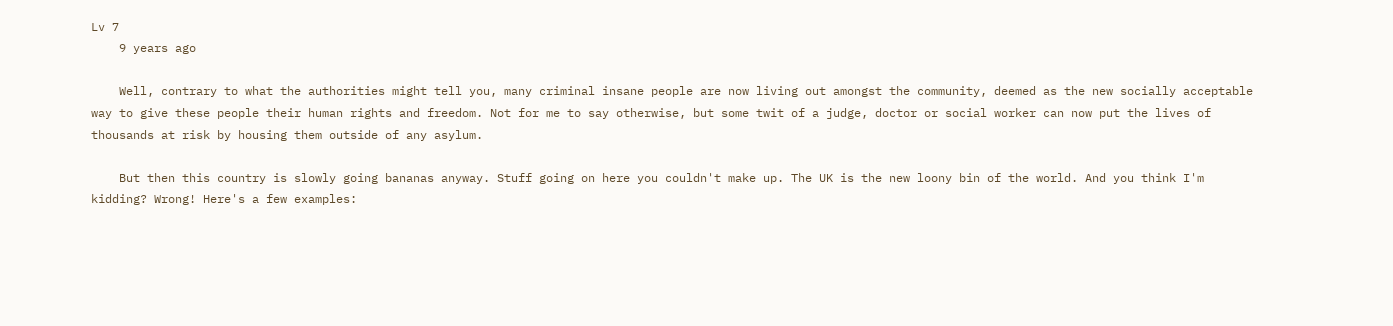Lv 7
    9 years ago

    Well, contrary to what the authorities might tell you, many criminal insane people are now living out amongst the community, deemed as the new socially acceptable way to give these people their human rights and freedom. Not for me to say otherwise, but some twit of a judge, doctor or social worker can now put the lives of thousands at risk by housing them outside of any asylum.

    But then this country is slowly going bananas anyway. Stuff going on here you couldn't make up. The UK is the new loony bin of the world. And you think I'm kidding? Wrong! Here's a few examples: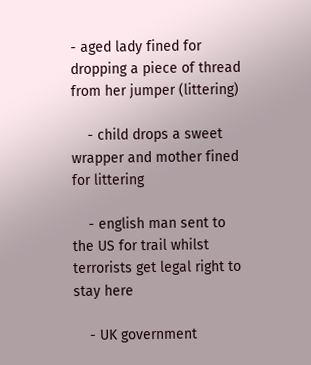- aged lady fined for dropping a piece of thread from her jumper (littering)

    - child drops a sweet wrapper and mother fined for littering

    - english man sent to the US for trail whilst terrorists get legal right to stay here

    - UK government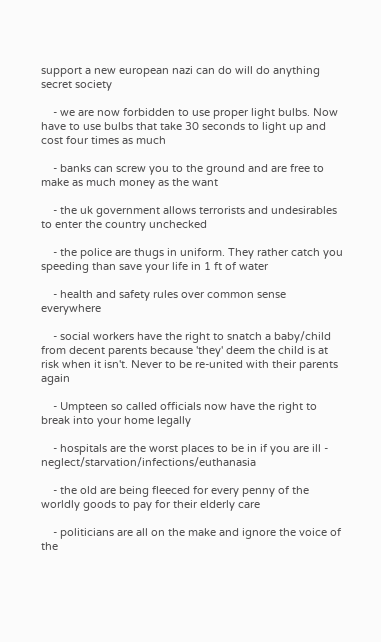support a new european nazi can do will do anything secret society

    - we are now forbidden to use proper light bulbs. Now have to use bulbs that take 30 seconds to light up and cost four times as much

    - banks can screw you to the ground and are free to make as much money as the want

    - the uk government allows terrorists and undesirables to enter the country unchecked

    - the police are thugs in uniform. They rather catch you speeding than save your life in 1 ft of water

    - health and safety rules over common sense everywhere

    - social workers have the right to snatch a baby/child from decent parents because 'they' deem the child is at risk when it isn't. Never to be re-united with their parents again

    - Umpteen so called officials now have the right to break into your home legally

    - hospitals are the worst places to be in if you are ill - neglect/starvation/infections/euthanasia

    - the old are being fleeced for every penny of the worldly goods to pay for their elderly care

    - politicians are all on the make and ignore the voice of the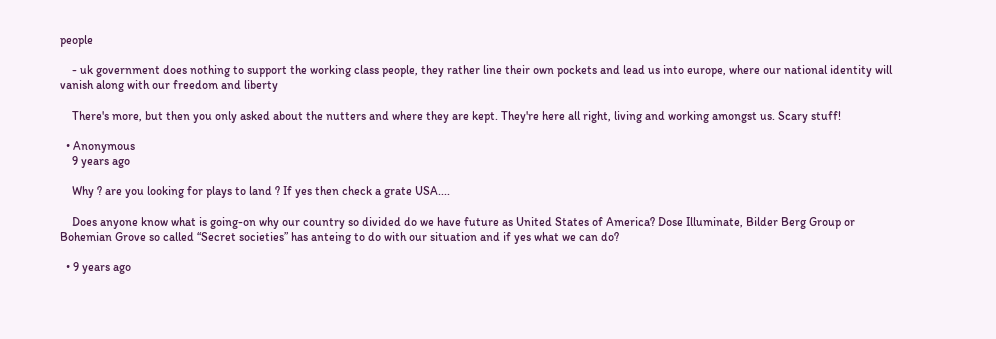people

    - uk government does nothing to support the working class people, they rather line their own pockets and lead us into europe, where our national identity will vanish along with our freedom and liberty

    There's more, but then you only asked about the nutters and where they are kept. They're here all right, living and working amongst us. Scary stuff!

  • Anonymous
    9 years ago

    Why ? are you looking for plays to land ? If yes then check a grate USA....

    Does anyone know what is going-on why our country so divided do we have future as United States of America? Dose Illuminate, Bilder Berg Group or Bohemian Grove so called “Secret societies” has anteing to do with our situation and if yes what we can do?

  • 9 years ago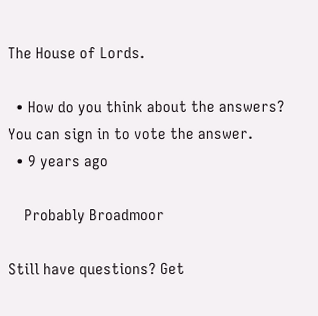The House of Lords.

  • How do you think about the answers? You can sign in to vote the answer.
  • 9 years ago

    Probably Broadmoor

Still have questions? Get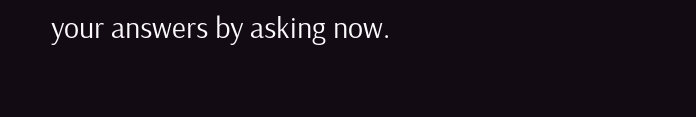your answers by asking now.